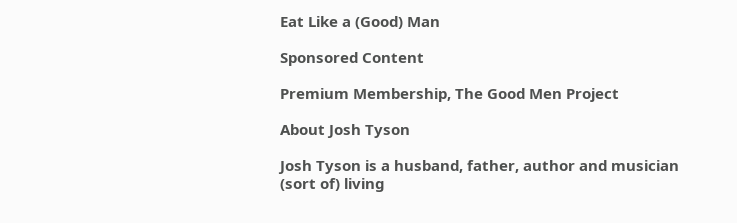Eat Like a (Good) Man

Sponsored Content

Premium Membership, The Good Men Project

About Josh Tyson

Josh Tyson is a husband, father, author and musician (sort of) living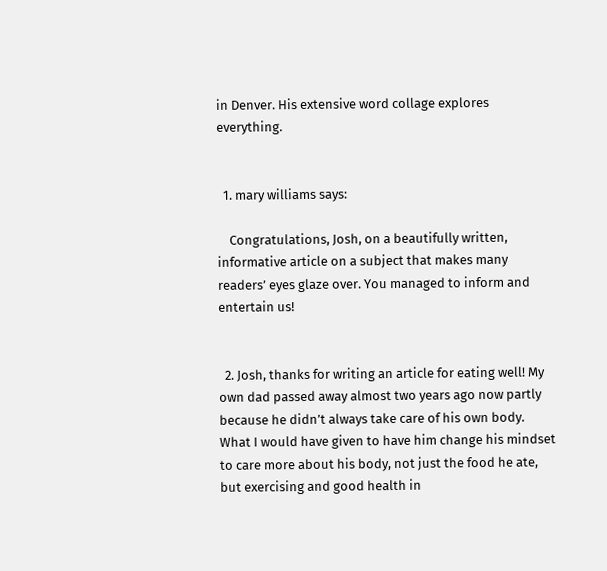in Denver. His extensive word collage explores everything.


  1. mary williams says:

    Congratulations, Josh, on a beautifully written, informative article on a subject that makes many readers’ eyes glaze over. You managed to inform and entertain us!


  2. Josh, thanks for writing an article for eating well! My own dad passed away almost two years ago now partly because he didn’t always take care of his own body. What I would have given to have him change his mindset to care more about his body, not just the food he ate, but exercising and good health in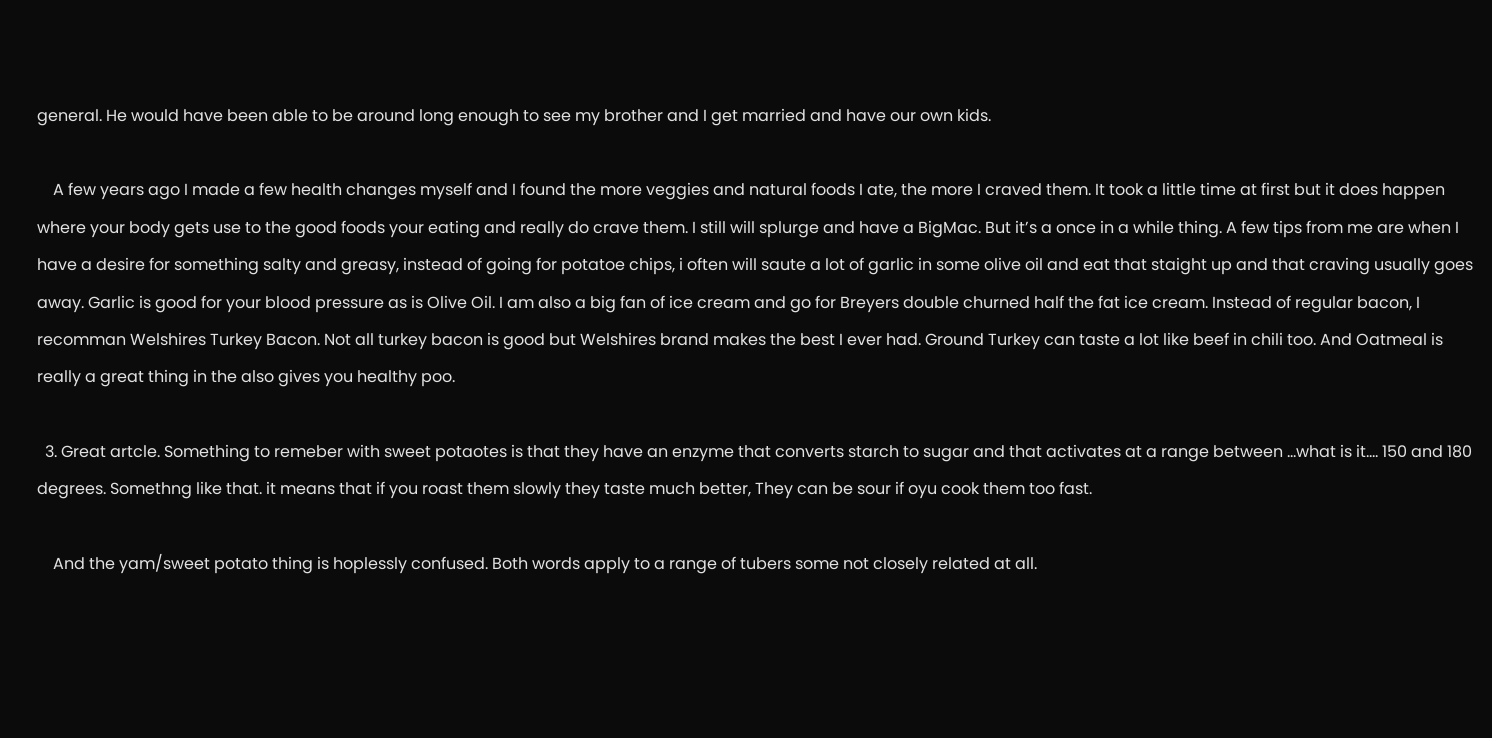general. He would have been able to be around long enough to see my brother and I get married and have our own kids.

    A few years ago I made a few health changes myself and I found the more veggies and natural foods I ate, the more I craved them. It took a little time at first but it does happen where your body gets use to the good foods your eating and really do crave them. I still will splurge and have a BigMac. But it’s a once in a while thing. A few tips from me are when I have a desire for something salty and greasy, instead of going for potatoe chips, i often will saute a lot of garlic in some olive oil and eat that staight up and that craving usually goes away. Garlic is good for your blood pressure as is Olive Oil. I am also a big fan of ice cream and go for Breyers double churned half the fat ice cream. Instead of regular bacon, I recomman Welshires Turkey Bacon. Not all turkey bacon is good but Welshires brand makes the best I ever had. Ground Turkey can taste a lot like beef in chili too. And Oatmeal is really a great thing in the also gives you healthy poo.

  3. Great artcle. Something to remeber with sweet potaotes is that they have an enzyme that converts starch to sugar and that activates at a range between …what is it…. 150 and 180 degrees. Somethng like that. it means that if you roast them slowly they taste much better, They can be sour if oyu cook them too fast.

    And the yam/sweet potato thing is hoplessly confused. Both words apply to a range of tubers some not closely related at all.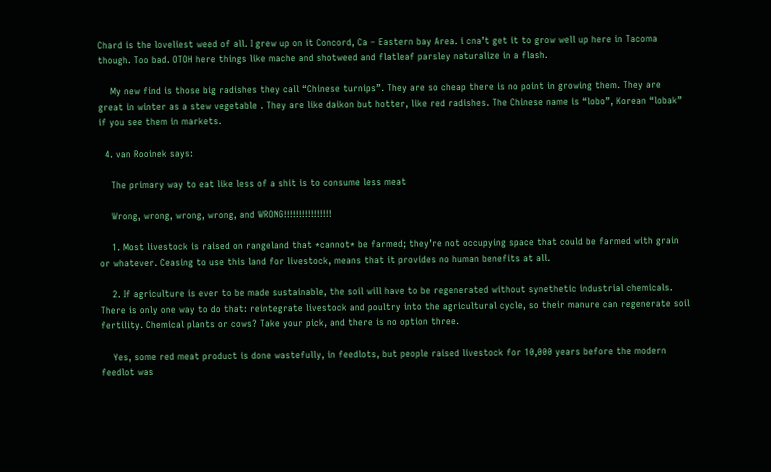Chard is the loveliest weed of all. I grew up on it Concord, Ca – Eastern bay Area. i cna’t get it to grow well up here in Tacoma though. Too bad. OTOH here things like mache and shotweed and flatleaf parsley naturalize in a flash.

    My new find is those big radishes they call “Chinese turnips”. They are so cheap there is no point in growing them. They are great in winter as a stew vegetable . They are like daikon but hotter, like red radishes. The Chinese name is “lobo”, Korean “lobak” if you see them in markets.

  4. van Rooinek says:

    The primary way to eat like less of a shit is to consume less meat

    Wrong, wrong, wrong, wrong, and WRONG!!!!!!!!!!!!!!!!

    1. Most livestock is raised on rangeland that *cannot* be farmed; they’re not occupying space that could be farmed with grain or whatever. Ceasing to use this land for livestock, means that it provides no human benefits at all.

    2. If agriculture is ever to be made sustainable, the soil will have to be regenerated without synethetic industrial chemicals. There is only one way to do that: reintegrate livestock and poultry into the agricultural cycle, so their manure can regenerate soil fertility. Chemical plants or cows? Take your pick, and there is no option three.

    Yes, some red meat product is done wastefully, in feedlots, but people raised livestock for 10,000 years before the modern feedlot was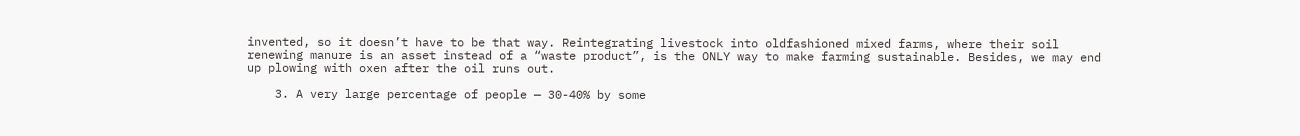invented, so it doesn’t have to be that way. Reintegrating livestock into oldfashioned mixed farms, where their soil renewing manure is an asset instead of a “waste product”, is the ONLY way to make farming sustainable. Besides, we may end up plowing with oxen after the oil runs out.

    3. A very large percentage of people — 30-40% by some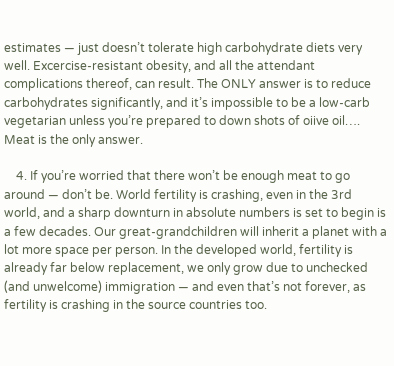estimates — just doesn’t tolerate high carbohydrate diets very well. Excercise-resistant obesity, and all the attendant complications thereof, can result. The ONLY answer is to reduce carbohydrates significantly, and it’s impossible to be a low-carb vegetarian unless you’re prepared to down shots of oiive oil…. Meat is the only answer.

    4. If you’re worried that there won’t be enough meat to go around — don’t be. World fertility is crashing, even in the 3rd world, and a sharp downturn in absolute numbers is set to begin is a few decades. Our great-grandchildren will inherit a planet with a lot more space per person. In the developed world, fertility is already far below replacement, we only grow due to unchecked (and unwelcome) immigration — and even that’s not forever, as fertility is crashing in the source countries too.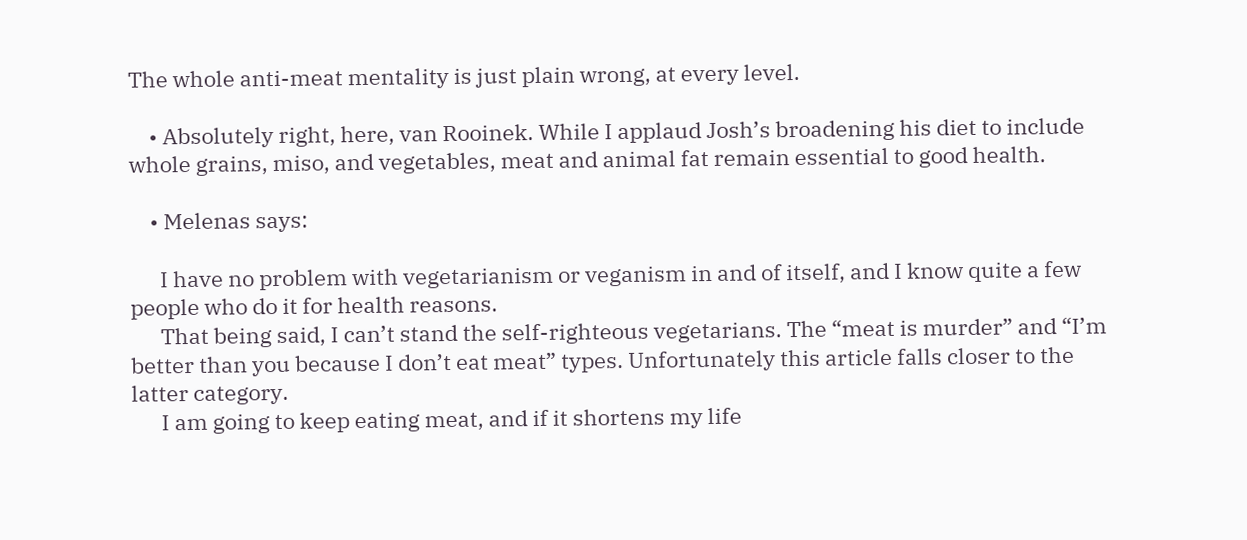The whole anti-meat mentality is just plain wrong, at every level.

    • Absolutely right, here, van Rooinek. While I applaud Josh’s broadening his diet to include whole grains, miso, and vegetables, meat and animal fat remain essential to good health.

    • Melenas says:

      I have no problem with vegetarianism or veganism in and of itself, and I know quite a few people who do it for health reasons.
      That being said, I can’t stand the self-righteous vegetarians. The “meat is murder” and “I’m better than you because I don’t eat meat” types. Unfortunately this article falls closer to the latter category.
      I am going to keep eating meat, and if it shortens my life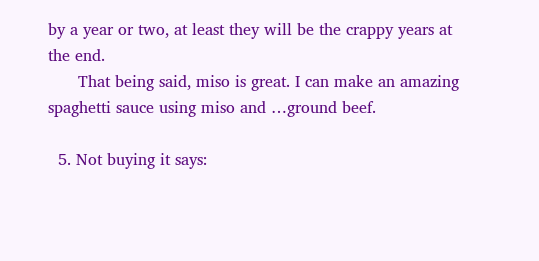by a year or two, at least they will be the crappy years at the end.
      That being said, miso is great. I can make an amazing spaghetti sauce using miso and …ground beef.

  5. Not buying it says: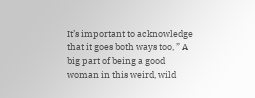It’s important to acknowledge that it goes both ways too, ” A big part of being a good woman in this weird, wild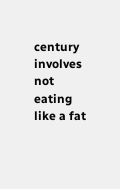century involves not eating like a fat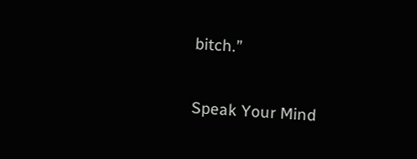bitch.”

Speak Your Mind